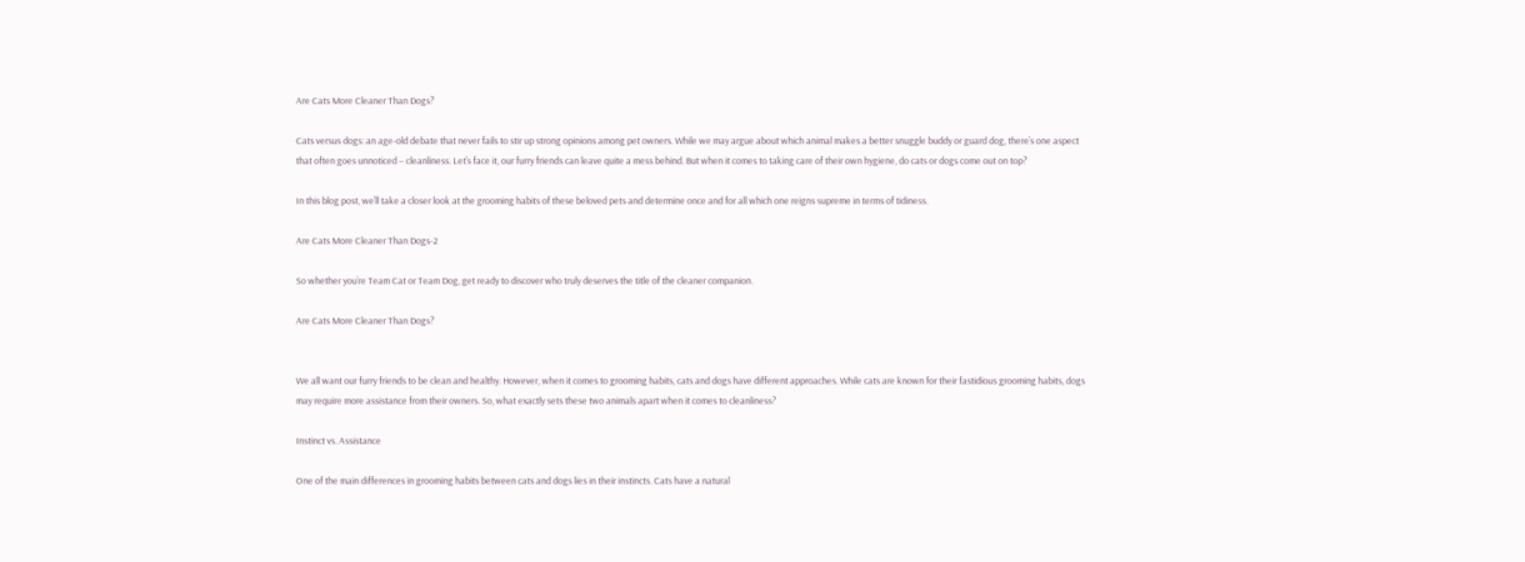Are Cats More Cleaner Than Dogs?

Cats versus dogs: an age-old debate that never fails to stir up strong opinions among pet owners. While we may argue about which animal makes a better snuggle buddy or guard dog, there’s one aspect that often goes unnoticed – cleanliness. Let’s face it, our furry friends can leave quite a mess behind. But when it comes to taking care of their own hygiene, do cats or dogs come out on top?

In this blog post, we’ll take a closer look at the grooming habits of these beloved pets and determine once and for all which one reigns supreme in terms of tidiness.

Are Cats More Cleaner Than Dogs-2

So whether you’re Team Cat or Team Dog, get ready to discover who truly deserves the title of the cleaner companion.

Are Cats More Cleaner Than Dogs?


We all want our furry friends to be clean and healthy. However, when it comes to grooming habits, cats and dogs have different approaches. While cats are known for their fastidious grooming habits, dogs may require more assistance from their owners. So, what exactly sets these two animals apart when it comes to cleanliness?

Instinct vs. Assistance

One of the main differences in grooming habits between cats and dogs lies in their instincts. Cats have a natural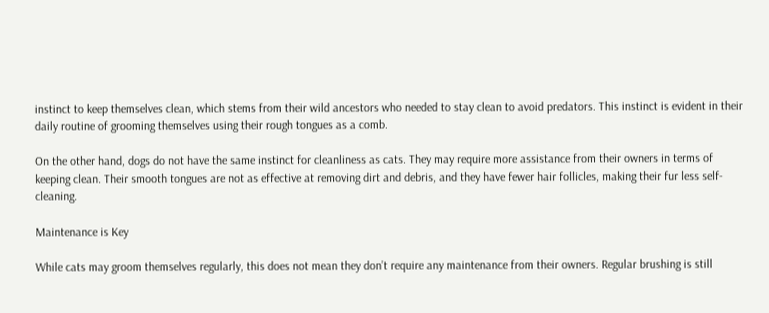instinct to keep themselves clean, which stems from their wild ancestors who needed to stay clean to avoid predators. This instinct is evident in their daily routine of grooming themselves using their rough tongues as a comb.

On the other hand, dogs do not have the same instinct for cleanliness as cats. They may require more assistance from their owners in terms of keeping clean. Their smooth tongues are not as effective at removing dirt and debris, and they have fewer hair follicles, making their fur less self-cleaning.

Maintenance is Key

While cats may groom themselves regularly, this does not mean they don’t require any maintenance from their owners. Regular brushing is still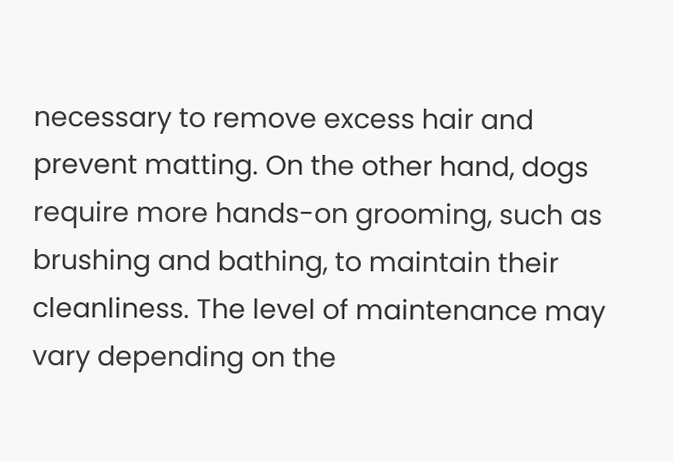necessary to remove excess hair and prevent matting. On the other hand, dogs require more hands-on grooming, such as brushing and bathing, to maintain their cleanliness. The level of maintenance may vary depending on the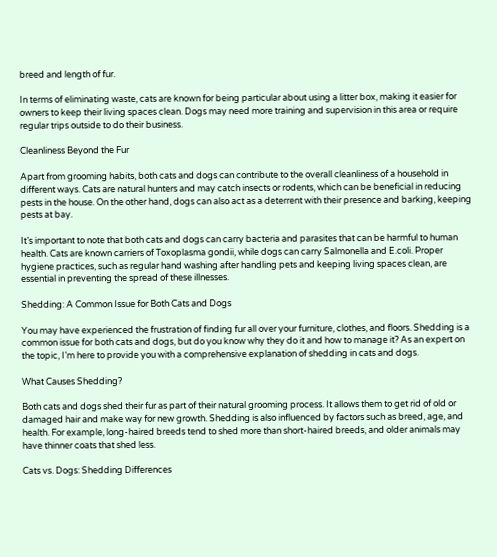breed and length of fur.

In terms of eliminating waste, cats are known for being particular about using a litter box, making it easier for owners to keep their living spaces clean. Dogs may need more training and supervision in this area or require regular trips outside to do their business.

Cleanliness Beyond the Fur

Apart from grooming habits, both cats and dogs can contribute to the overall cleanliness of a household in different ways. Cats are natural hunters and may catch insects or rodents, which can be beneficial in reducing pests in the house. On the other hand, dogs can also act as a deterrent with their presence and barking, keeping pests at bay.

It’s important to note that both cats and dogs can carry bacteria and parasites that can be harmful to human health. Cats are known carriers of Toxoplasma gondii, while dogs can carry Salmonella and E.coli. Proper hygiene practices, such as regular hand washing after handling pets and keeping living spaces clean, are essential in preventing the spread of these illnesses.

Shedding: A Common Issue for Both Cats and Dogs

You may have experienced the frustration of finding fur all over your furniture, clothes, and floors. Shedding is a common issue for both cats and dogs, but do you know why they do it and how to manage it? As an expert on the topic, I’m here to provide you with a comprehensive explanation of shedding in cats and dogs.

What Causes Shedding?

Both cats and dogs shed their fur as part of their natural grooming process. It allows them to get rid of old or damaged hair and make way for new growth. Shedding is also influenced by factors such as breed, age, and health. For example, long-haired breeds tend to shed more than short-haired breeds, and older animals may have thinner coats that shed less.

Cats vs. Dogs: Shedding Differences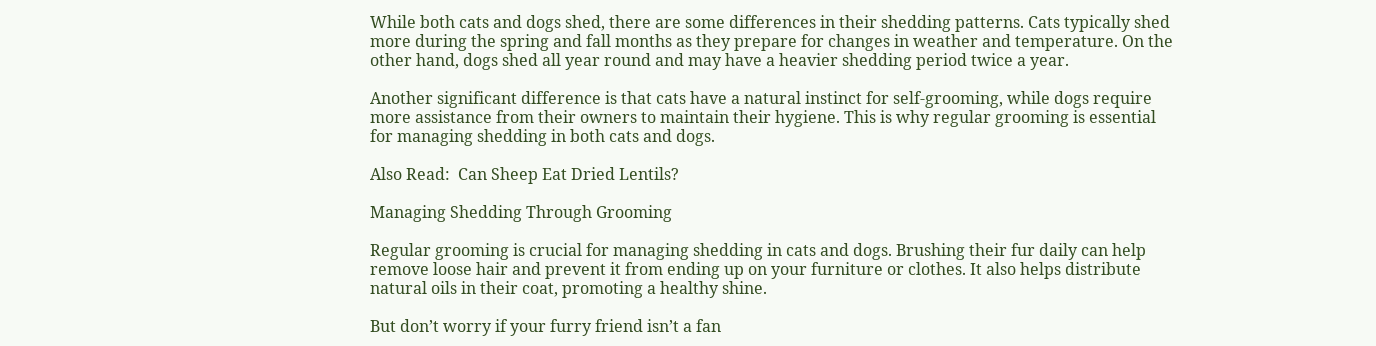While both cats and dogs shed, there are some differences in their shedding patterns. Cats typically shed more during the spring and fall months as they prepare for changes in weather and temperature. On the other hand, dogs shed all year round and may have a heavier shedding period twice a year.

Another significant difference is that cats have a natural instinct for self-grooming, while dogs require more assistance from their owners to maintain their hygiene. This is why regular grooming is essential for managing shedding in both cats and dogs.

Also Read:  Can Sheep Eat Dried Lentils?

Managing Shedding Through Grooming

Regular grooming is crucial for managing shedding in cats and dogs. Brushing their fur daily can help remove loose hair and prevent it from ending up on your furniture or clothes. It also helps distribute natural oils in their coat, promoting a healthy shine.

But don’t worry if your furry friend isn’t a fan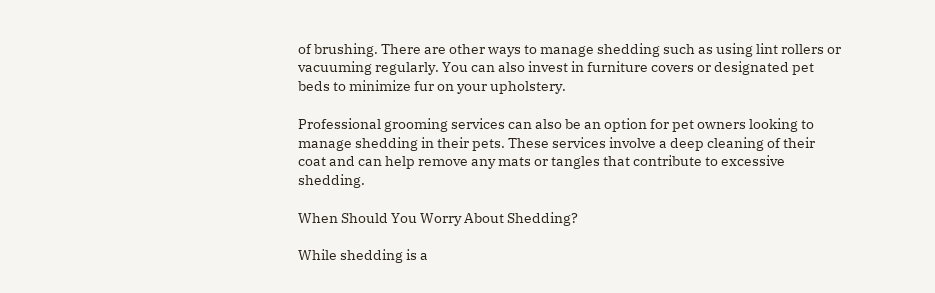of brushing. There are other ways to manage shedding such as using lint rollers or vacuuming regularly. You can also invest in furniture covers or designated pet beds to minimize fur on your upholstery.

Professional grooming services can also be an option for pet owners looking to manage shedding in their pets. These services involve a deep cleaning of their coat and can help remove any mats or tangles that contribute to excessive shedding.

When Should You Worry About Shedding?

While shedding is a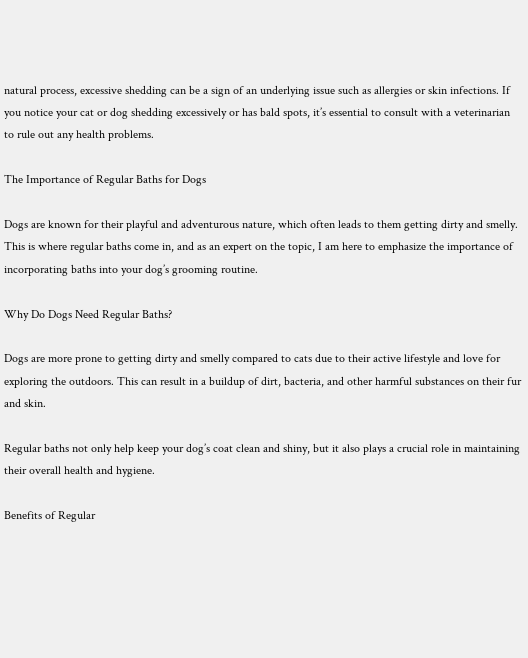natural process, excessive shedding can be a sign of an underlying issue such as allergies or skin infections. If you notice your cat or dog shedding excessively or has bald spots, it’s essential to consult with a veterinarian to rule out any health problems.

The Importance of Regular Baths for Dogs

Dogs are known for their playful and adventurous nature, which often leads to them getting dirty and smelly. This is where regular baths come in, and as an expert on the topic, I am here to emphasize the importance of incorporating baths into your dog’s grooming routine.

Why Do Dogs Need Regular Baths?

Dogs are more prone to getting dirty and smelly compared to cats due to their active lifestyle and love for exploring the outdoors. This can result in a buildup of dirt, bacteria, and other harmful substances on their fur and skin.

Regular baths not only help keep your dog’s coat clean and shiny, but it also plays a crucial role in maintaining their overall health and hygiene.

Benefits of Regular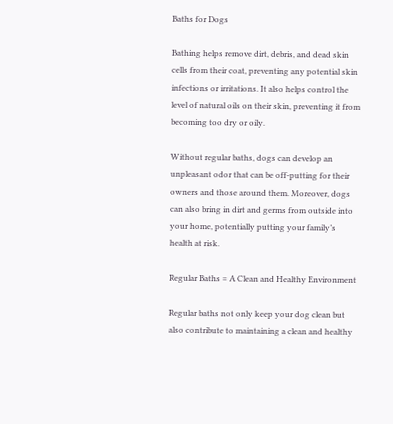Baths for Dogs

Bathing helps remove dirt, debris, and dead skin cells from their coat, preventing any potential skin infections or irritations. It also helps control the level of natural oils on their skin, preventing it from becoming too dry or oily.

Without regular baths, dogs can develop an unpleasant odor that can be off-putting for their owners and those around them. Moreover, dogs can also bring in dirt and germs from outside into your home, potentially putting your family’s health at risk.

Regular Baths = A Clean and Healthy Environment

Regular baths not only keep your dog clean but also contribute to maintaining a clean and healthy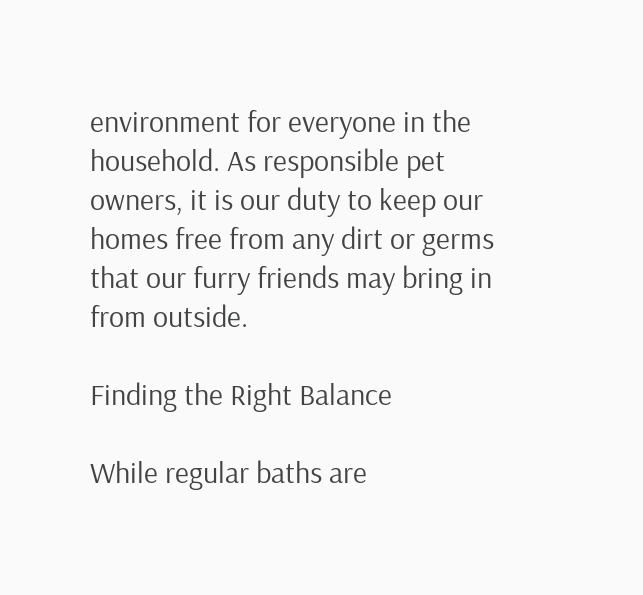environment for everyone in the household. As responsible pet owners, it is our duty to keep our homes free from any dirt or germs that our furry friends may bring in from outside.

Finding the Right Balance

While regular baths are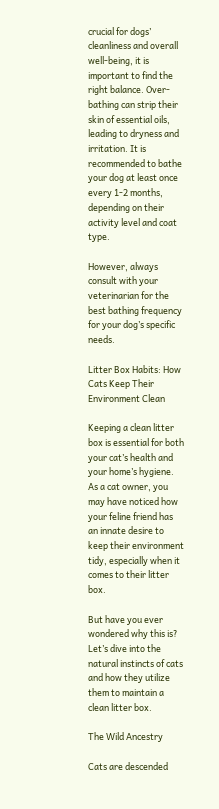crucial for dogs’ cleanliness and overall well-being, it is important to find the right balance. Over-bathing can strip their skin of essential oils, leading to dryness and irritation. It is recommended to bathe your dog at least once every 1-2 months, depending on their activity level and coat type.

However, always consult with your veterinarian for the best bathing frequency for your dog’s specific needs.

Litter Box Habits: How Cats Keep Their Environment Clean

Keeping a clean litter box is essential for both your cat’s health and your home’s hygiene. As a cat owner, you may have noticed how your feline friend has an innate desire to keep their environment tidy, especially when it comes to their litter box.

But have you ever wondered why this is? Let’s dive into the natural instincts of cats and how they utilize them to maintain a clean litter box.

The Wild Ancestry

Cats are descended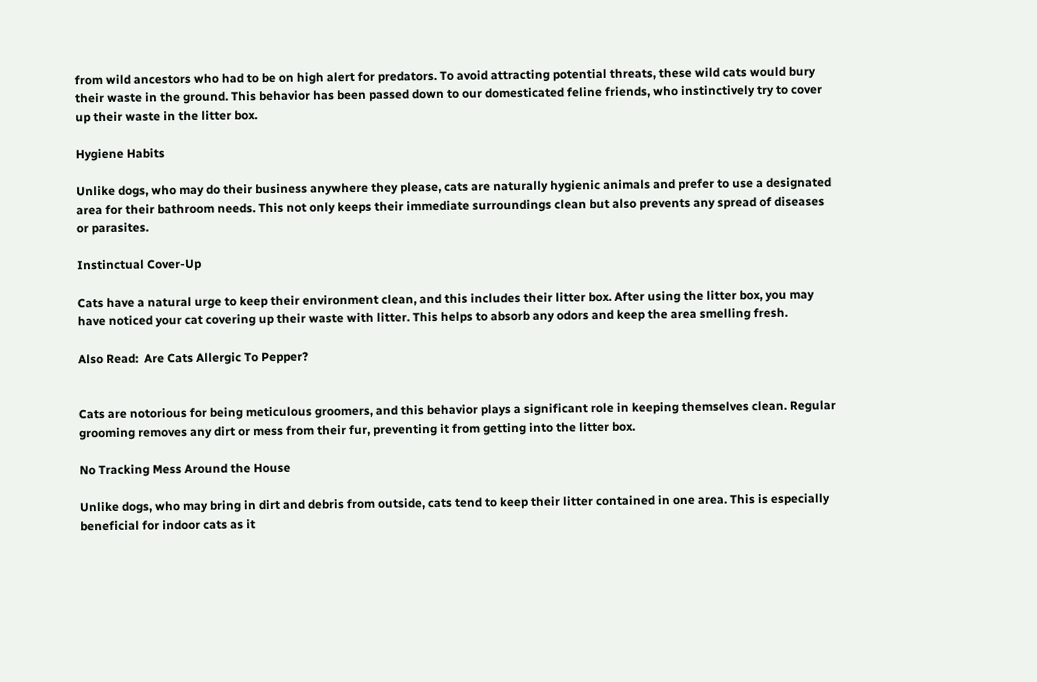from wild ancestors who had to be on high alert for predators. To avoid attracting potential threats, these wild cats would bury their waste in the ground. This behavior has been passed down to our domesticated feline friends, who instinctively try to cover up their waste in the litter box.

Hygiene Habits

Unlike dogs, who may do their business anywhere they please, cats are naturally hygienic animals and prefer to use a designated area for their bathroom needs. This not only keeps their immediate surroundings clean but also prevents any spread of diseases or parasites.

Instinctual Cover-Up

Cats have a natural urge to keep their environment clean, and this includes their litter box. After using the litter box, you may have noticed your cat covering up their waste with litter. This helps to absorb any odors and keep the area smelling fresh.

Also Read:  Are Cats Allergic To Pepper?


Cats are notorious for being meticulous groomers, and this behavior plays a significant role in keeping themselves clean. Regular grooming removes any dirt or mess from their fur, preventing it from getting into the litter box.

No Tracking Mess Around the House

Unlike dogs, who may bring in dirt and debris from outside, cats tend to keep their litter contained in one area. This is especially beneficial for indoor cats as it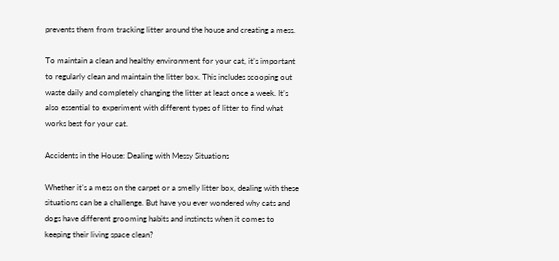prevents them from tracking litter around the house and creating a mess.

To maintain a clean and healthy environment for your cat, it’s important to regularly clean and maintain the litter box. This includes scooping out waste daily and completely changing the litter at least once a week. It’s also essential to experiment with different types of litter to find what works best for your cat.

Accidents in the House: Dealing with Messy Situations

Whether it’s a mess on the carpet or a smelly litter box, dealing with these situations can be a challenge. But have you ever wondered why cats and dogs have different grooming habits and instincts when it comes to keeping their living space clean?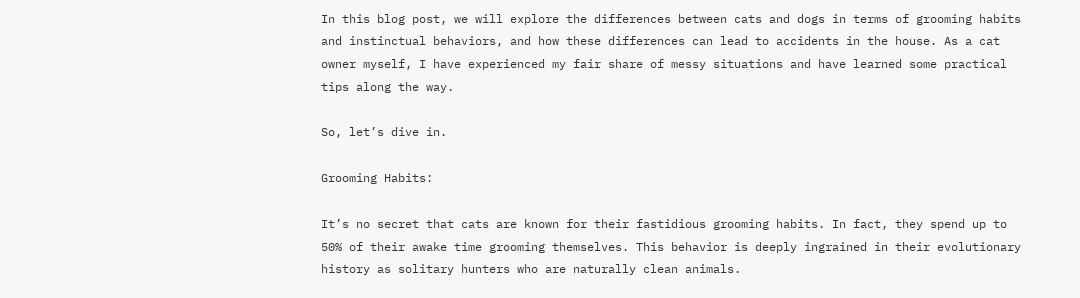In this blog post, we will explore the differences between cats and dogs in terms of grooming habits and instinctual behaviors, and how these differences can lead to accidents in the house. As a cat owner myself, I have experienced my fair share of messy situations and have learned some practical tips along the way.

So, let’s dive in.

Grooming Habits:

It’s no secret that cats are known for their fastidious grooming habits. In fact, they spend up to 50% of their awake time grooming themselves. This behavior is deeply ingrained in their evolutionary history as solitary hunters who are naturally clean animals.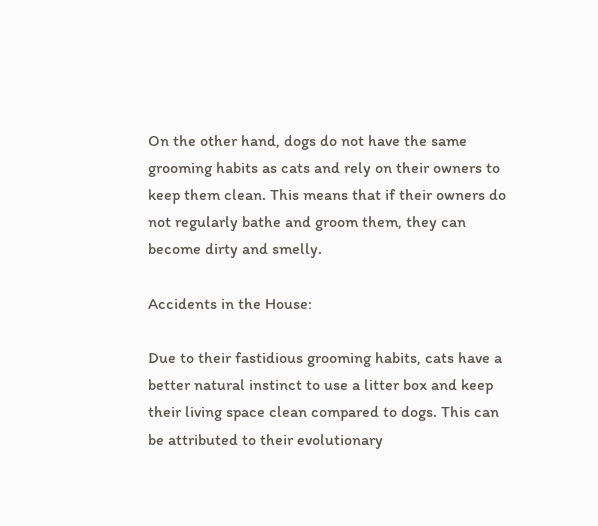On the other hand, dogs do not have the same grooming habits as cats and rely on their owners to keep them clean. This means that if their owners do not regularly bathe and groom them, they can become dirty and smelly.

Accidents in the House:

Due to their fastidious grooming habits, cats have a better natural instinct to use a litter box and keep their living space clean compared to dogs. This can be attributed to their evolutionary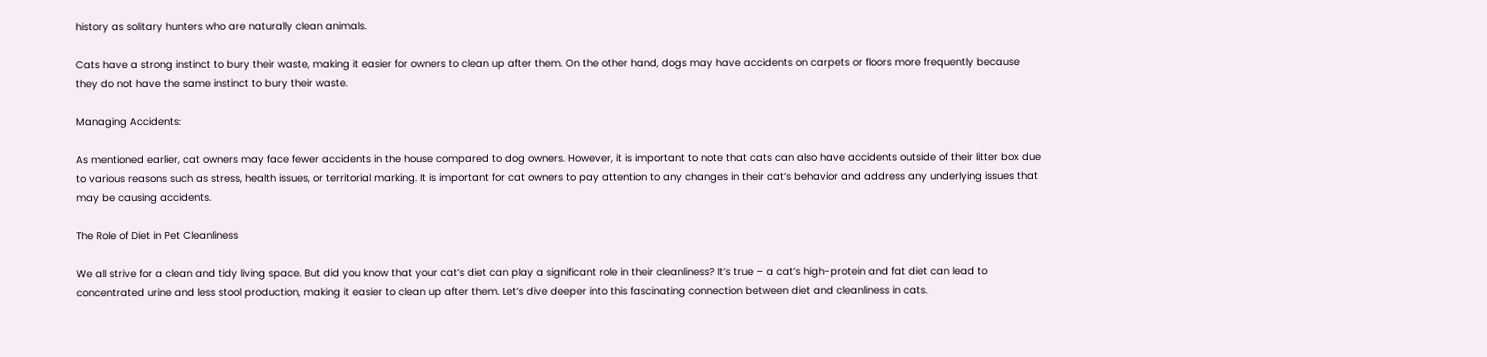history as solitary hunters who are naturally clean animals.

Cats have a strong instinct to bury their waste, making it easier for owners to clean up after them. On the other hand, dogs may have accidents on carpets or floors more frequently because they do not have the same instinct to bury their waste.

Managing Accidents:

As mentioned earlier, cat owners may face fewer accidents in the house compared to dog owners. However, it is important to note that cats can also have accidents outside of their litter box due to various reasons such as stress, health issues, or territorial marking. It is important for cat owners to pay attention to any changes in their cat’s behavior and address any underlying issues that may be causing accidents.

The Role of Diet in Pet Cleanliness

We all strive for a clean and tidy living space. But did you know that your cat’s diet can play a significant role in their cleanliness? It’s true – a cat’s high-protein and fat diet can lead to concentrated urine and less stool production, making it easier to clean up after them. Let’s dive deeper into this fascinating connection between diet and cleanliness in cats.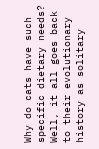Why do cats have such specific dietary needs? Well, it all goes back to their evolutionary history as solitary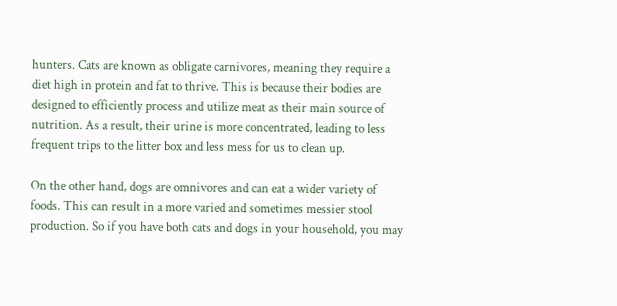hunters. Cats are known as obligate carnivores, meaning they require a diet high in protein and fat to thrive. This is because their bodies are designed to efficiently process and utilize meat as their main source of nutrition. As a result, their urine is more concentrated, leading to less frequent trips to the litter box and less mess for us to clean up.

On the other hand, dogs are omnivores and can eat a wider variety of foods. This can result in a more varied and sometimes messier stool production. So if you have both cats and dogs in your household, you may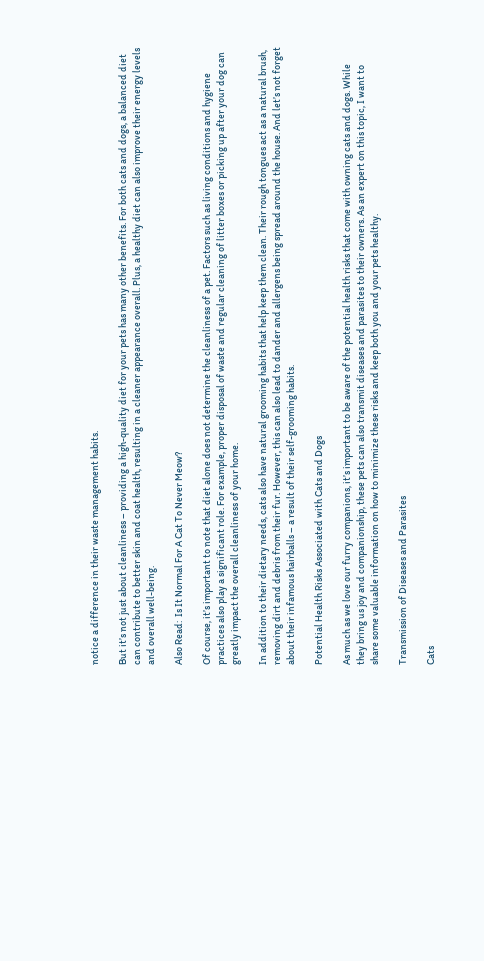notice a difference in their waste management habits.

But it’s not just about cleanliness – providing a high-quality diet for your pets has many other benefits. For both cats and dogs, a balanced diet can contribute to better skin and coat health, resulting in a cleaner appearance overall. Plus, a healthy diet can also improve their energy levels and overall well-being.

Also Read:  Is It Normal For A Cat To Never Meow?

Of course, it’s important to note that diet alone does not determine the cleanliness of a pet. Factors such as living conditions and hygiene practices also play a significant role. For example, proper disposal of waste and regular cleaning of litter boxes or picking up after your dog can greatly impact the overall cleanliness of your home.

In addition to their dietary needs, cats also have natural grooming habits that help keep them clean. Their rough tongues act as a natural brush, removing dirt and debris from their fur. However, this can also lead to dander and allergens being spread around the house. And let’s not forget about their infamous hairballs – a result of their self-grooming habits.

Potential Health Risks Associated with Cats and Dogs

As much as we love our furry companions, it’s important to be aware of the potential health risks that come with owning cats and dogs. While they bring us joy and companionship, these pets can also transmit diseases and parasites to their owners. As an expert on this topic, I want to share some valuable information on how to minimize these risks and keep both you and your pets healthy.

Transmission of Diseases and Parasites

Cats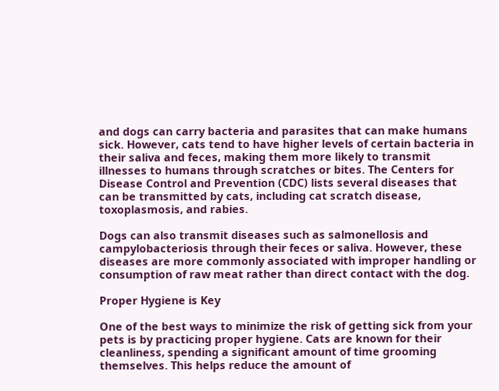and dogs can carry bacteria and parasites that can make humans sick. However, cats tend to have higher levels of certain bacteria in their saliva and feces, making them more likely to transmit illnesses to humans through scratches or bites. The Centers for Disease Control and Prevention (CDC) lists several diseases that can be transmitted by cats, including cat scratch disease, toxoplasmosis, and rabies.

Dogs can also transmit diseases such as salmonellosis and campylobacteriosis through their feces or saliva. However, these diseases are more commonly associated with improper handling or consumption of raw meat rather than direct contact with the dog.

Proper Hygiene is Key

One of the best ways to minimize the risk of getting sick from your pets is by practicing proper hygiene. Cats are known for their cleanliness, spending a significant amount of time grooming themselves. This helps reduce the amount of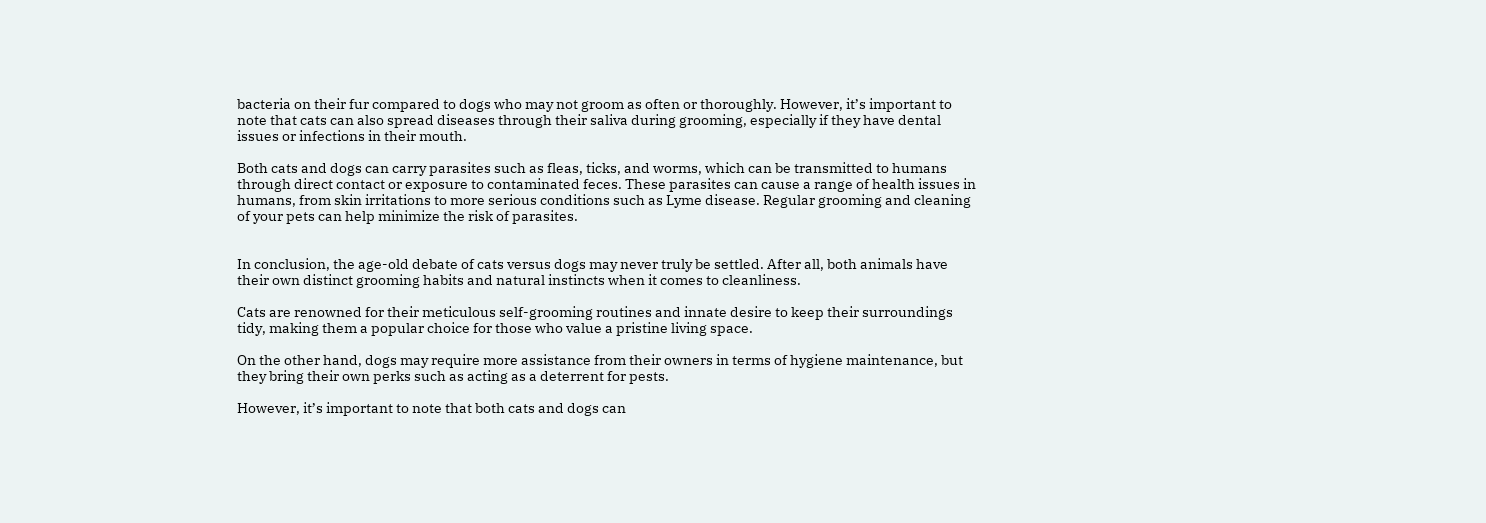bacteria on their fur compared to dogs who may not groom as often or thoroughly. However, it’s important to note that cats can also spread diseases through their saliva during grooming, especially if they have dental issues or infections in their mouth.

Both cats and dogs can carry parasites such as fleas, ticks, and worms, which can be transmitted to humans through direct contact or exposure to contaminated feces. These parasites can cause a range of health issues in humans, from skin irritations to more serious conditions such as Lyme disease. Regular grooming and cleaning of your pets can help minimize the risk of parasites.


In conclusion, the age-old debate of cats versus dogs may never truly be settled. After all, both animals have their own distinct grooming habits and natural instincts when it comes to cleanliness.

Cats are renowned for their meticulous self-grooming routines and innate desire to keep their surroundings tidy, making them a popular choice for those who value a pristine living space.

On the other hand, dogs may require more assistance from their owners in terms of hygiene maintenance, but they bring their own perks such as acting as a deterrent for pests.

However, it’s important to note that both cats and dogs can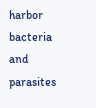harbor bacteria and parasites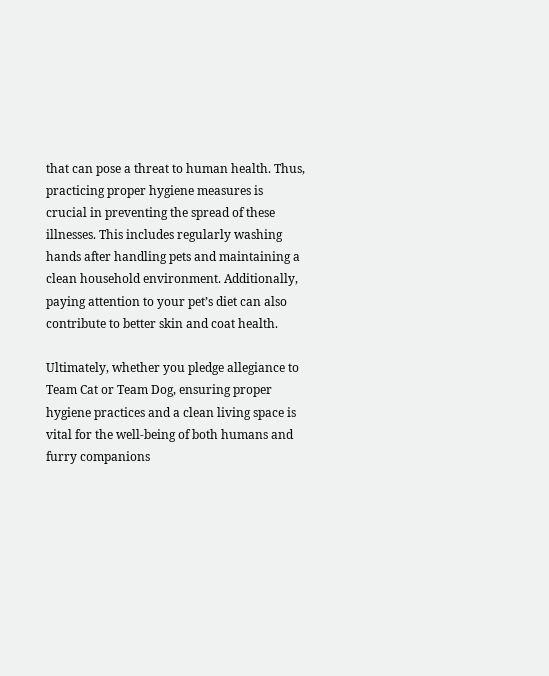that can pose a threat to human health. Thus, practicing proper hygiene measures is crucial in preventing the spread of these illnesses. This includes regularly washing hands after handling pets and maintaining a clean household environment. Additionally, paying attention to your pet’s diet can also contribute to better skin and coat health.

Ultimately, whether you pledge allegiance to Team Cat or Team Dog, ensuring proper hygiene practices and a clean living space is vital for the well-being of both humans and furry companions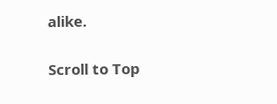alike.

Scroll to Top